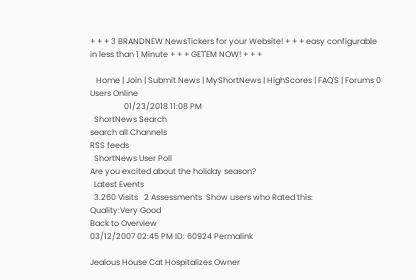+ + + 3 BRANDNEW NewsTickers for your Website! + + + easy configurable in less than 1 Minute + + + GET'EM NOW! + + +

   Home | Join | Submit News | MyShortNews | HighScores | FAQ'S | Forums 0 Users Online
                 01/23/2018 11:08 PM
  ShortNews Search
search all Channels
RSS feeds
  ShortNews User Poll
Are you excited about the holiday season?
  Latest Events
  3.260 Visits   2 Assessments  Show users who Rated this:
Quality:Very Good
Back to Overview
03/12/2007 02:45 PM ID: 60924 Permalink

Jealous House Cat Hospitalizes Owner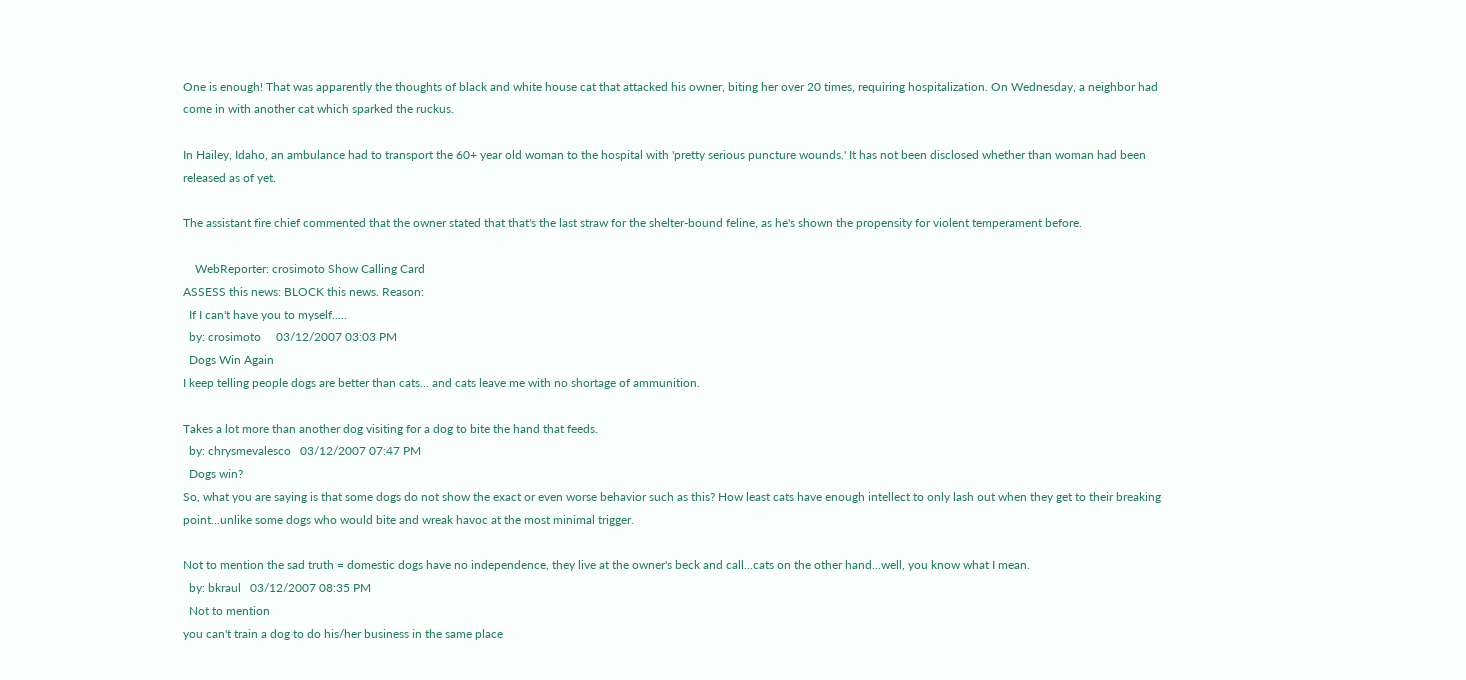One is enough! That was apparently the thoughts of black and white house cat that attacked his owner, biting her over 20 times, requiring hospitalization. On Wednesday, a neighbor had come in with another cat which sparked the ruckus.

In Hailey, Idaho, an ambulance had to transport the 60+ year old woman to the hospital with 'pretty serious puncture wounds.' It has not been disclosed whether than woman had been released as of yet.

The assistant fire chief commented that the owner stated that that's the last straw for the shelter-bound feline, as he's shown the propensity for violent temperament before.

    WebReporter: crosimoto Show Calling Card
ASSESS this news: BLOCK this news. Reason:
  If I can't have you to myself.....
  by: crosimoto     03/12/2007 03:03 PM
  Dogs Win Again
I keep telling people dogs are better than cats... and cats leave me with no shortage of ammunition.

Takes a lot more than another dog visiting for a dog to bite the hand that feeds.
  by: chrysmevalesco   03/12/2007 07:47 PM
  Dogs win?
So, what you are saying is that some dogs do not show the exact or even worse behavior such as this? How least cats have enough intellect to only lash out when they get to their breaking point...unlike some dogs who would bite and wreak havoc at the most minimal trigger.

Not to mention the sad truth = domestic dogs have no independence, they live at the owner's beck and call...cats on the other hand...well, you know what I mean.
  by: bkraul   03/12/2007 08:35 PM
  Not to mention
you can't train a dog to do his/her business in the same place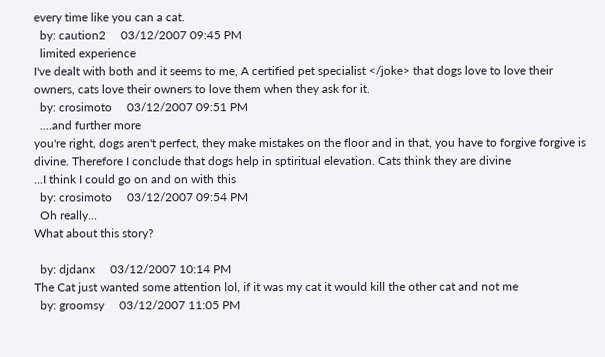every time like you can a cat.
  by: caution2     03/12/2007 09:45 PM
  limited experience
I've dealt with both and it seems to me, A certified pet specialist </joke> that dogs love to love their owners, cats love their owners to love them when they ask for it.
  by: crosimoto     03/12/2007 09:51 PM
  ....and further more
you're right, dogs aren't perfect, they make mistakes on the floor and in that, you have to forgive forgive is divine. Therefore I conclude that dogs help in sptiritual elevation. Cats think they are divine
...I think I could go on and on with this
  by: crosimoto     03/12/2007 09:54 PM
  Oh really...
What about this story?

  by: djdanx     03/12/2007 10:14 PM
The Cat just wanted some attention lol, if it was my cat it would kill the other cat and not me
  by: groomsy     03/12/2007 11:05 PM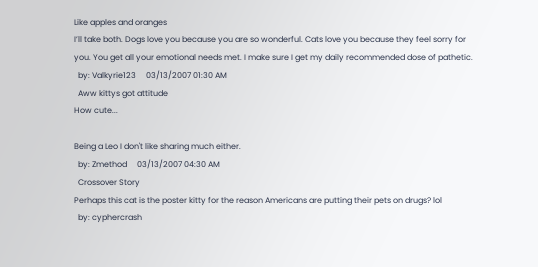Like apples and oranges
I’ll take both. Dogs love you because you are so wonderful. Cats love you because they feel sorry for you. You get all your emotional needs met. I make sure I get my daily recommended dose of pathetic.
  by: Valkyrie123     03/13/2007 01:30 AM
  Aww kittys got attitude
How cute...

Being a Leo I don't like sharing much either.
  by: Zmethod     03/13/2007 04:30 AM
  Crossover Story
Perhaps this cat is the poster kitty for the reason Americans are putting their pets on drugs? lol
  by: cyphercrash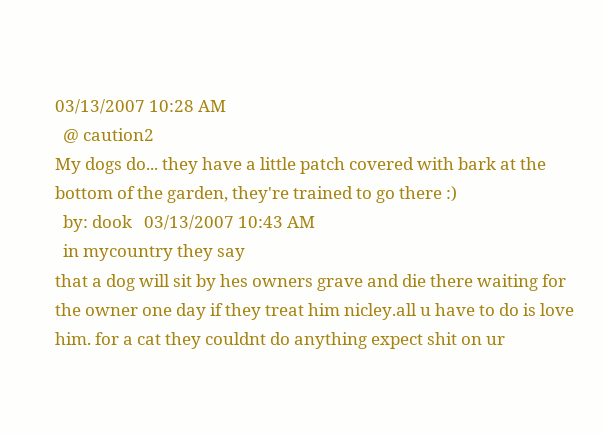03/13/2007 10:28 AM
  @ caution2
My dogs do... they have a little patch covered with bark at the bottom of the garden, they're trained to go there :)
  by: dook   03/13/2007 10:43 AM
  in mycountry they say
that a dog will sit by hes owners grave and die there waiting for the owner one day if they treat him nicley.all u have to do is love him. for a cat they couldnt do anything expect shit on ur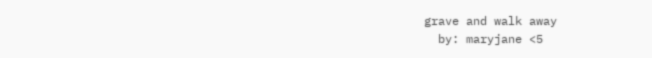grave and walk away
  by: maryjane <5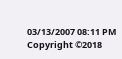03/13/2007 08:11 PM
Copyright ©2018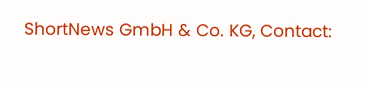ShortNews GmbH & Co. KG, Contact: